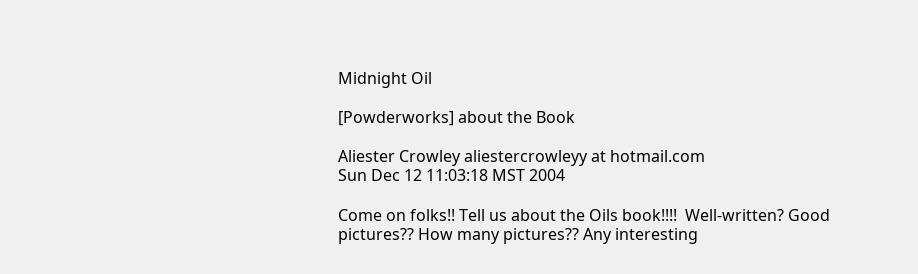Midnight Oil

[Powderworks] about the Book

Aliester Crowley aliestercrowleyy at hotmail.com
Sun Dec 12 11:03:18 MST 2004

Come on folks!! Tell us about the Oils book!!!!  Well-written? Good
pictures?? How many pictures?? Any interesting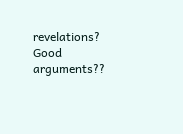revelations? Good arguments??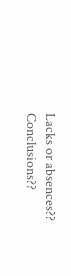Lacks or absences?? Conclusions??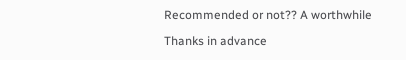Recommended or not?? A worthwhile

Thanks in advance